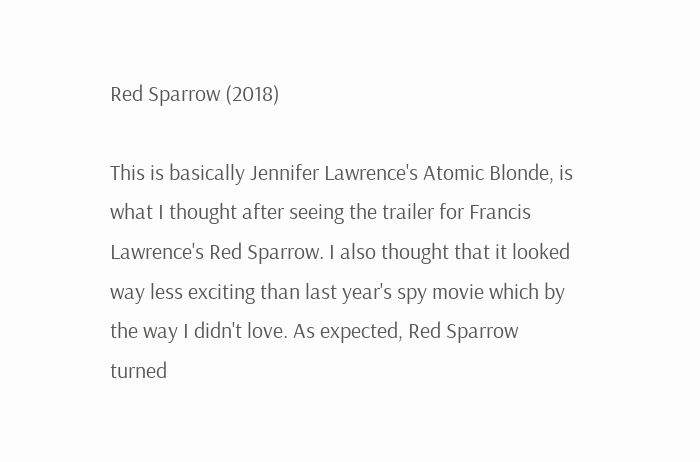Red Sparrow (2018)

This is basically Jennifer Lawrence's Atomic Blonde, is what I thought after seeing the trailer for Francis Lawrence's Red Sparrow. I also thought that it looked way less exciting than last year's spy movie which by the way I didn't love. As expected, Red Sparrow turned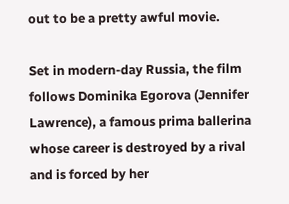out to be a pretty awful movie.

Set in modern-day Russia, the film follows Dominika Egorova (Jennifer Lawrence), a famous prima ballerina whose career is destroyed by a rival and is forced by her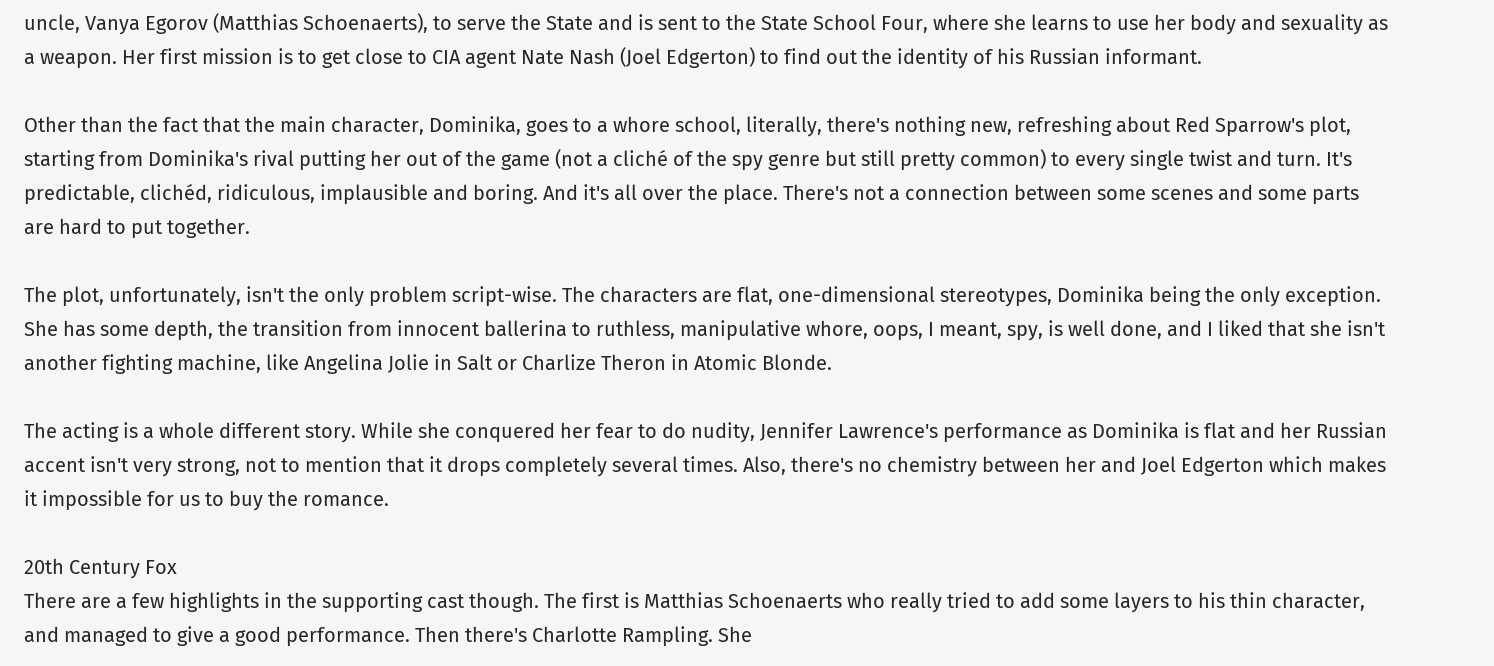uncle, Vanya Egorov (Matthias Schoenaerts), to serve the State and is sent to the State School Four, where she learns to use her body and sexuality as a weapon. Her first mission is to get close to CIA agent Nate Nash (Joel Edgerton) to find out the identity of his Russian informant.

Other than the fact that the main character, Dominika, goes to a whore school, literally, there's nothing new, refreshing about Red Sparrow's plot, starting from Dominika's rival putting her out of the game (not a cliché of the spy genre but still pretty common) to every single twist and turn. It's predictable, clichéd, ridiculous, implausible and boring. And it's all over the place. There's not a connection between some scenes and some parts are hard to put together.

The plot, unfortunately, isn't the only problem script-wise. The characters are flat, one-dimensional stereotypes, Dominika being the only exception. She has some depth, the transition from innocent ballerina to ruthless, manipulative whore, oops, I meant, spy, is well done, and I liked that she isn't another fighting machine, like Angelina Jolie in Salt or Charlize Theron in Atomic Blonde.

The acting is a whole different story. While she conquered her fear to do nudity, Jennifer Lawrence's performance as Dominika is flat and her Russian accent isn't very strong, not to mention that it drops completely several times. Also, there's no chemistry between her and Joel Edgerton which makes it impossible for us to buy the romance.

20th Century Fox
There are a few highlights in the supporting cast though. The first is Matthias Schoenaerts who really tried to add some layers to his thin character, and managed to give a good performance. Then there's Charlotte Rampling. She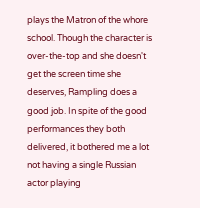plays the Matron of the whore school. Though the character is over-the-top and she doesn't get the screen time she deserves, Rampling does a good job. In spite of the good performances they both delivered, it bothered me a lot not having a single Russian actor playing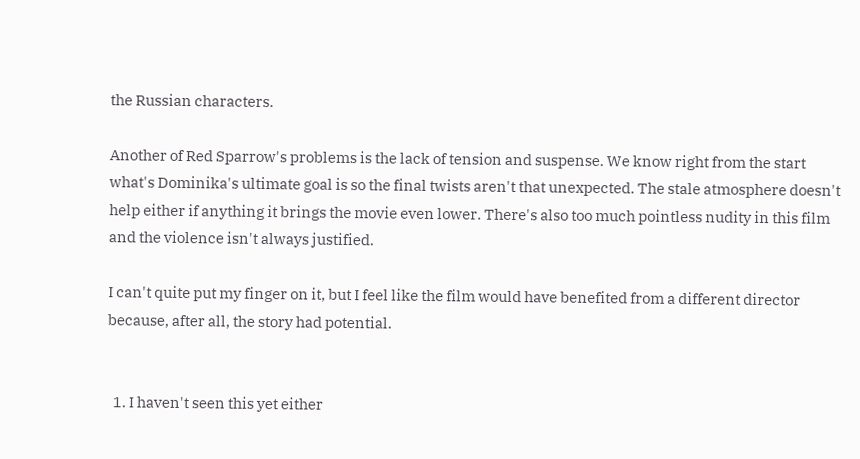the Russian characters.

Another of Red Sparrow's problems is the lack of tension and suspense. We know right from the start what's Dominika's ultimate goal is so the final twists aren't that unexpected. The stale atmosphere doesn't help either if anything it brings the movie even lower. There's also too much pointless nudity in this film and the violence isn't always justified.

I can't quite put my finger on it, but I feel like the film would have benefited from a different director because, after all, the story had potential.


  1. I haven't seen this yet either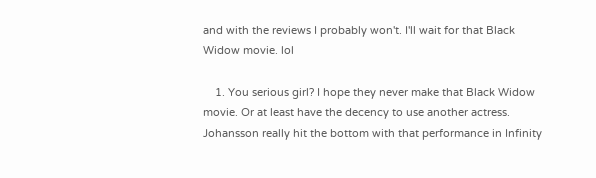and with the reviews I probably won't. I'll wait for that Black Widow movie. lol

    1. You serious girl? I hope they never make that Black Widow movie. Or at least have the decency to use another actress. Johansson really hit the bottom with that performance in Infinity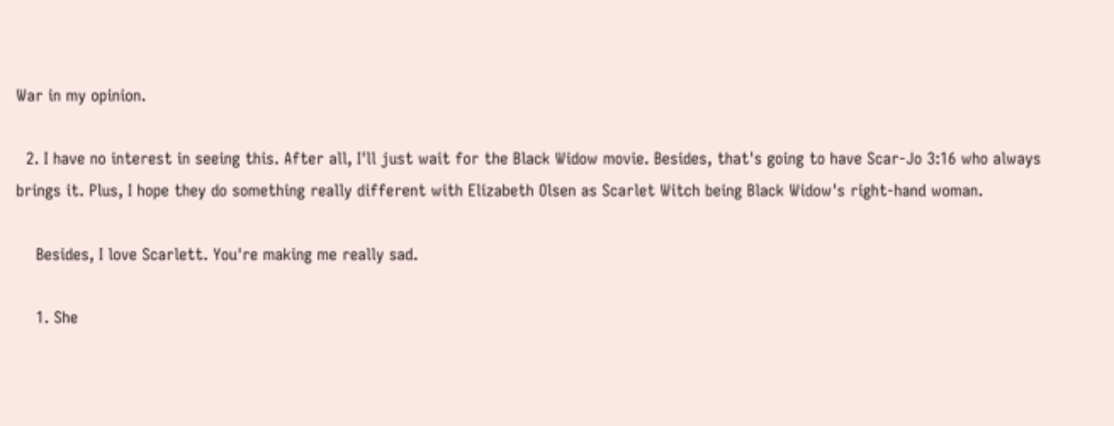War in my opinion.

  2. I have no interest in seeing this. After all, I'll just wait for the Black Widow movie. Besides, that's going to have Scar-Jo 3:16 who always brings it. Plus, I hope they do something really different with Elizabeth Olsen as Scarlet Witch being Black Widow's right-hand woman.

    Besides, I love Scarlett. You're making me really sad.

    1. She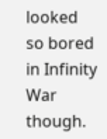looked so bored in Infinity War though.